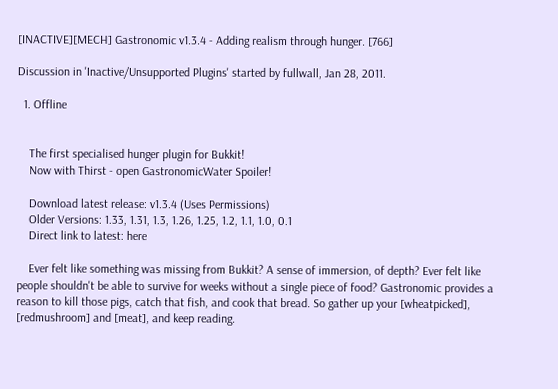[INACTIVE][MECH] Gastronomic v1.3.4 - Adding realism through hunger. [766]

Discussion in 'Inactive/Unsupported Plugins' started by fullwall, Jan 28, 2011.

  1. Offline


    The first specialised hunger plugin for Bukkit!
    Now with Thirst - open GastronomicWater Spoiler!

    Download latest release: v1.3.4 (Uses Permissions)
    Older Versions: 1.33, 1.31, 1.3, 1.26, 1.25, 1.2, 1.1, 1.0, 0.1
    Direct link to latest: here

    Ever felt like something was missing from Bukkit? A sense of immersion, of depth? Ever felt like people shouldn't be able to survive for weeks without a single piece of food? Gastronomic provides a reason to kill those pigs, catch that fish, and cook that bread. So gather up your [wheatpicked], [redmushroom] and [meat], and keep reading.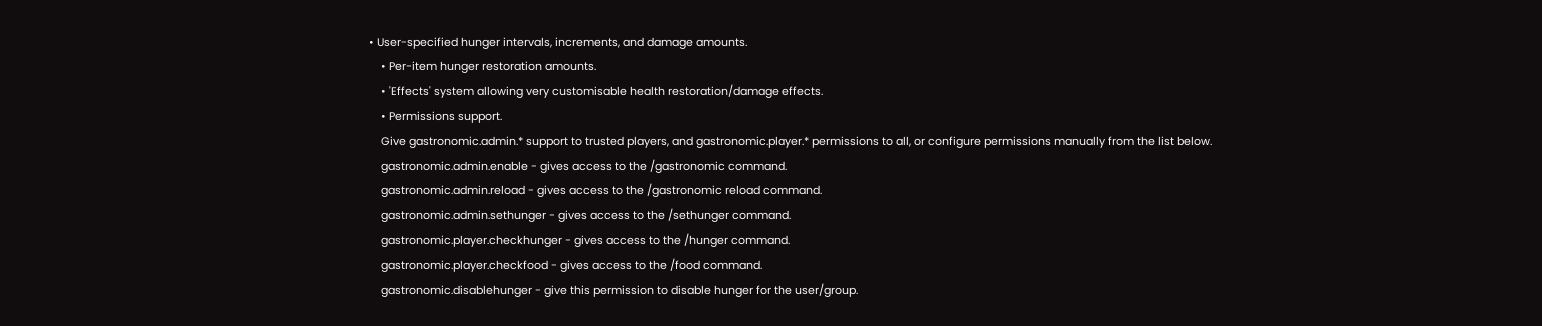• User-specified hunger intervals, increments, and damage amounts.
    • Per-item hunger restoration amounts.
    • 'Effects' system allowing very customisable health restoration/damage effects.
    • Permissions support.
    Give gastronomic.admin.* support to trusted players, and gastronomic.player.* permissions to all, or configure permissions manually from the list below.
    gastronomic.admin.enable - gives access to the /gastronomic command.
    gastronomic.admin.reload - gives access to the /gastronomic reload command.
    gastronomic.admin.sethunger - gives access to the /sethunger command.
    gastronomic.player.checkhunger - gives access to the /hunger command.
    gastronomic.player.checkfood - gives access to the /food command.
    gastronomic.disablehunger - give this permission to disable hunger for the user/group.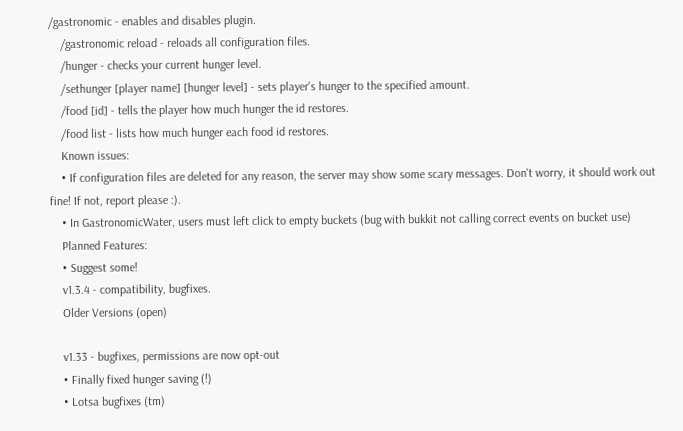/gastronomic - enables and disables plugin.
    /gastronomic reload - reloads all configuration files.
    /hunger - checks your current hunger level.
    /sethunger [player name] [hunger level] - sets player's hunger to the specified amount.
    /food [id] - tells the player how much hunger the id restores.
    /food list - lists how much hunger each food id restores.
    Known issues:
    • If configuration files are deleted for any reason, the server may show some scary messages. Don't worry, it should work out fine! If not, report please :).
    • In GastronomicWater, users must left click to empty buckets (bug with bukkit not calling correct events on bucket use)
    Planned Features:
    • Suggest some!
    v1.3.4 - compatibility, bugfixes.
    Older Versions (open)

    v1.33 - bugfixes, permissions are now opt-out
    • Finally fixed hunger saving (!)
    • Lotsa bugfixes (tm)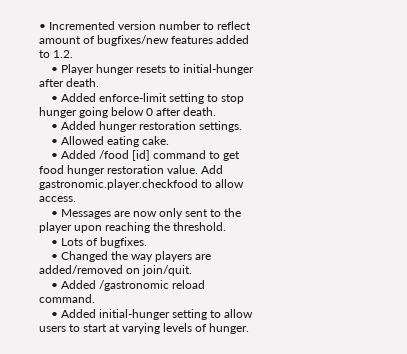• Incremented version number to reflect amount of bugfixes/new features added to 1.2.
    • Player hunger resets to initial-hunger after death.
    • Added enforce-limit setting to stop hunger going below 0 after death.
    • Added hunger restoration settings.
    • Allowed eating cake.
    • Added /food [id] command to get food hunger restoration value. Add gastronomic.player.checkfood to allow access.
    • Messages are now only sent to the player upon reaching the threshold.
    • Lots of bugfixes.
    • Changed the way players are added/removed on join/quit.
    • Added /gastronomic reload command.
    • Added initial-hunger setting to allow users to start at varying levels of hunger.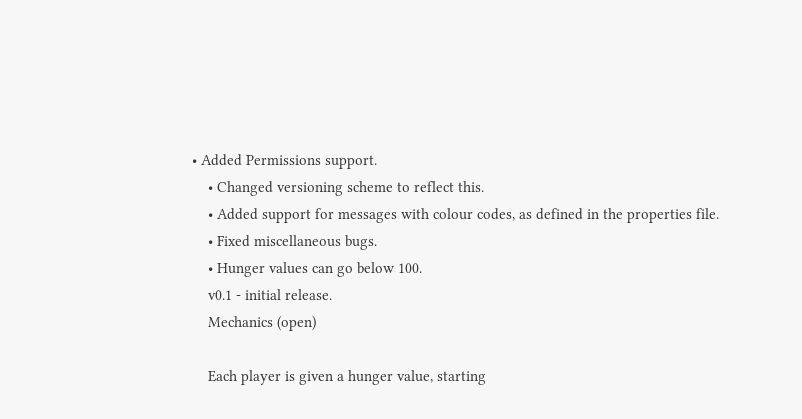• Added Permissions support.
    • Changed versioning scheme to reflect this.
    • Added support for messages with colour codes, as defined in the properties file.
    • Fixed miscellaneous bugs.
    • Hunger values can go below 100.
    v0.1 - initial release.
    Mechanics (open)

    Each player is given a hunger value, starting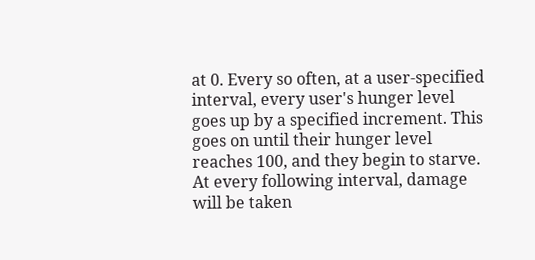at 0. Every so often, at a user-specified interval, every user's hunger level goes up by a specified increment. This goes on until their hunger level reaches 100, and they begin to starve. At every following interval, damage will be taken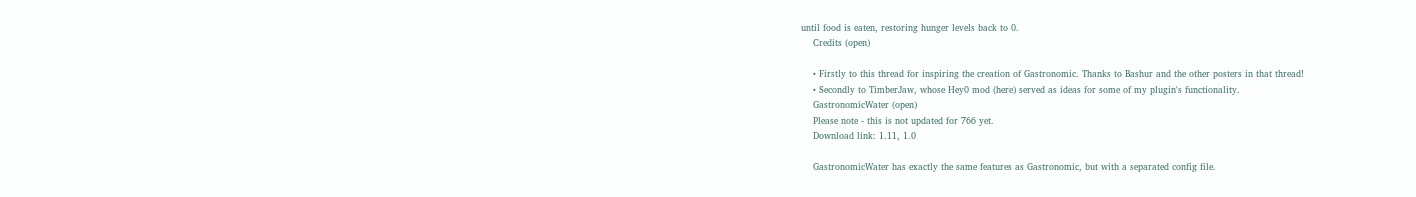until food is eaten, restoring hunger levels back to 0.
    Credits (open)

    • Firstly to this thread for inspiring the creation of Gastronomic. Thanks to Bashur and the other posters in that thread!
    • Secondly to TimberJaw, whose Hey0 mod (here) served as ideas for some of my plugin's functionality.
    GastronomicWater (open)
    Please note - this is not updated for 766 yet.
    Download link: 1.11, 1.0

    GastronomicWater has exactly the same features as Gastronomic, but with a separated config file.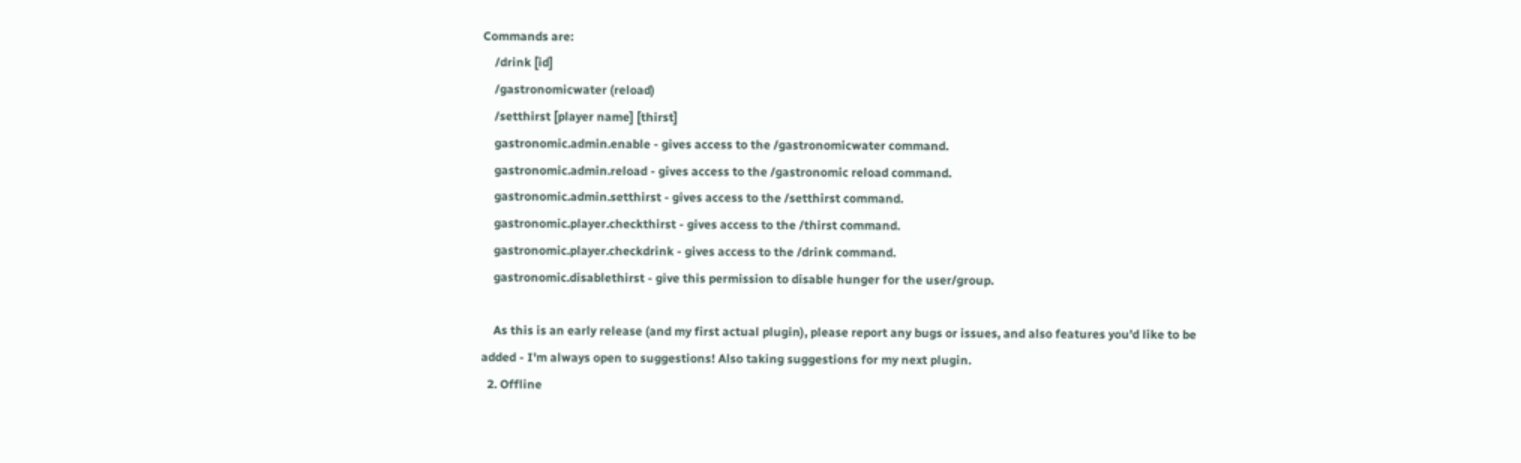Commands are:
    /drink [id]
    /gastronomicwater (reload)
    /setthirst [player name] [thirst]
    gastronomic.admin.enable - gives access to the /gastronomicwater command.
    gastronomic.admin.reload - gives access to the /gastronomic reload command.
    gastronomic.admin.setthirst - gives access to the /setthirst command.
    gastronomic.player.checkthirst - gives access to the /thirst command.
    gastronomic.player.checkdrink - gives access to the /drink command.
    gastronomic.disablethirst - give this permission to disable hunger for the user/group.

    As this is an early release (and my first actual plugin), please report any bugs or issues, and also features you'd like to be added - I'm always open to suggestions! Also taking suggestions for my next plugin.
  2. Offline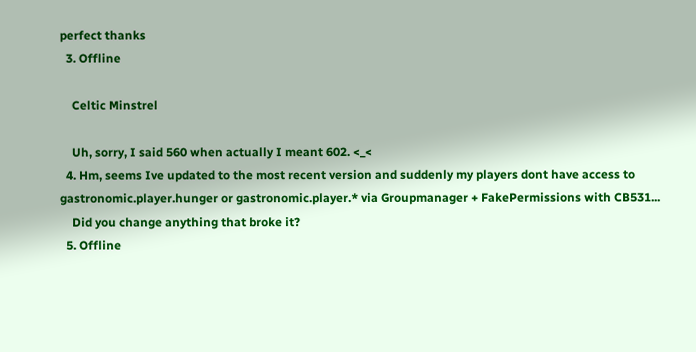perfect thanks
  3. Offline

    Celtic Minstrel

    Uh, sorry, I said 560 when actually I meant 602. <_<
  4. Hm, seems Ive updated to the most recent version and suddenly my players dont have access to gastronomic.player.hunger or gastronomic.player.* via Groupmanager + FakePermissions with CB531...
    Did you change anything that broke it?
  5. Offline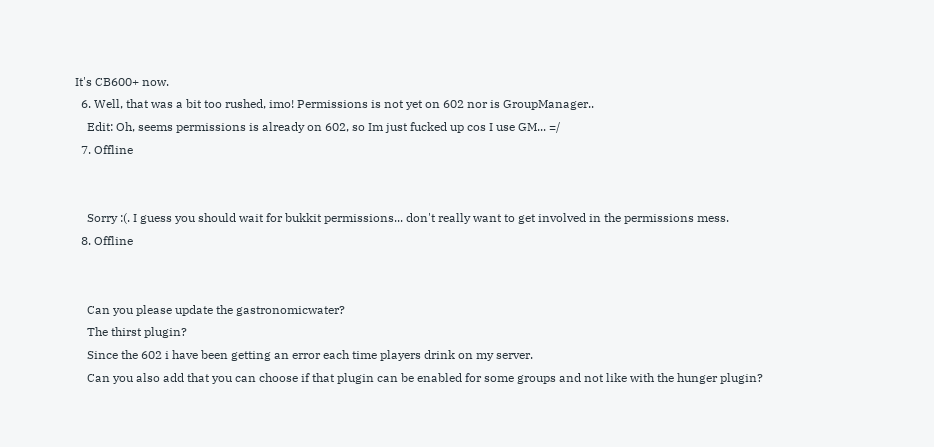It's CB600+ now.
  6. Well, that was a bit too rushed, imo! Permissions is not yet on 602 nor is GroupManager..
    Edit: Oh, seems permissions is already on 602, so Im just fucked up cos I use GM... =/
  7. Offline


    Sorry :(. I guess you should wait for bukkit permissions... don't really want to get involved in the permissions mess.
  8. Offline


    Can you please update the gastronomicwater?
    The thirst plugin?
    Since the 602 i have been getting an error each time players drink on my server.
    Can you also add that you can choose if that plugin can be enabled for some groups and not like with the hunger plugin?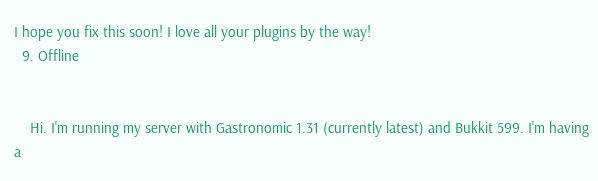I hope you fix this soon! I love all your plugins by the way!
  9. Offline


    Hi. I'm running my server with Gastronomic 1.31 (currently latest) and Bukkit 599. I'm having a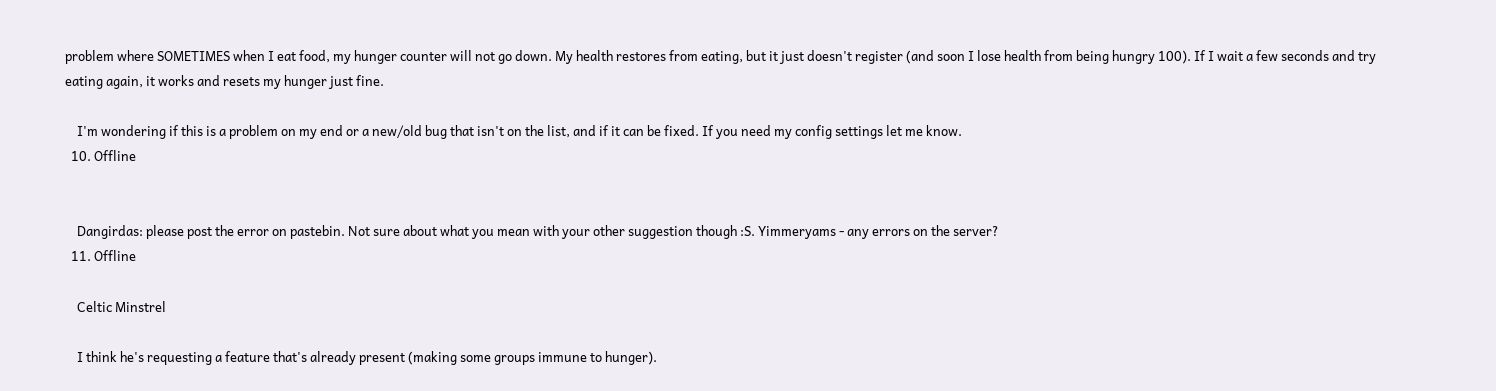problem where SOMETIMES when I eat food, my hunger counter will not go down. My health restores from eating, but it just doesn't register (and soon I lose health from being hungry 100). If I wait a few seconds and try eating again, it works and resets my hunger just fine.

    I'm wondering if this is a problem on my end or a new/old bug that isn't on the list, and if it can be fixed. If you need my config settings let me know.
  10. Offline


    Dangirdas: please post the error on pastebin. Not sure about what you mean with your other suggestion though :S. Yimmeryams - any errors on the server?
  11. Offline

    Celtic Minstrel

    I think he's requesting a feature that's already present (making some groups immune to hunger).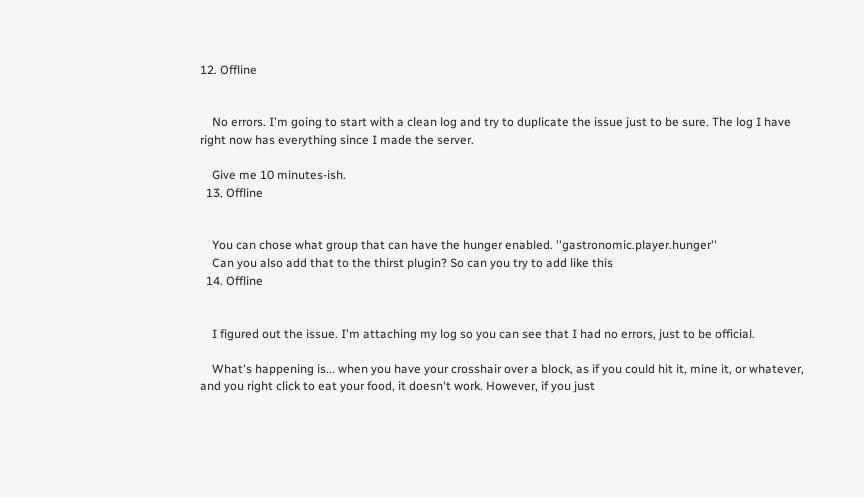12. Offline


    No errors. I'm going to start with a clean log and try to duplicate the issue just to be sure. The log I have right now has everything since I made the server.

    Give me 10 minutes-ish.
  13. Offline


    You can chose what group that can have the hunger enabled. ''gastronomic.player.hunger''
    Can you also add that to the thirst plugin? So can you try to add like this
  14. Offline


    I figured out the issue. I'm attaching my log so you can see that I had no errors, just to be official.

    What's happening is... when you have your crosshair over a block, as if you could hit it, mine it, or whatever, and you right click to eat your food, it doesn't work. However, if you just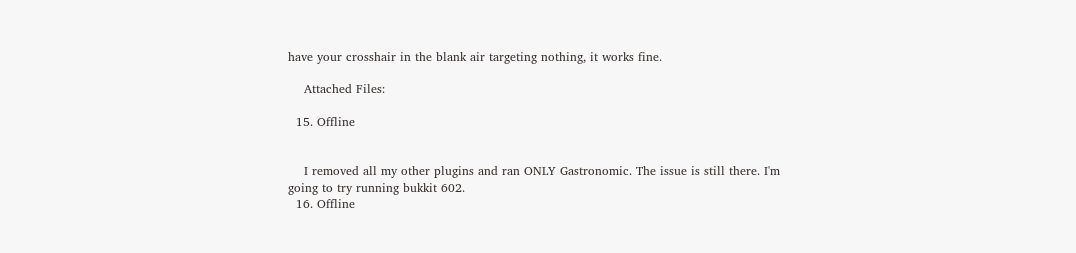have your crosshair in the blank air targeting nothing, it works fine.

    Attached Files:

  15. Offline


    I removed all my other plugins and ran ONLY Gastronomic. The issue is still there. I'm going to try running bukkit 602.
  16. Offline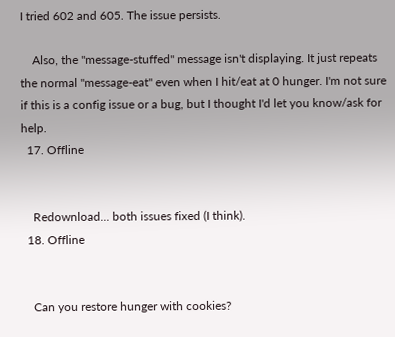I tried 602 and 605. The issue persists.

    Also, the "message-stuffed" message isn't displaying. It just repeats the normal "message-eat" even when I hit/eat at 0 hunger. I'm not sure if this is a config issue or a bug, but I thought I'd let you know/ask for help.
  17. Offline


    Redownload... both issues fixed (I think).
  18. Offline


    Can you restore hunger with cookies?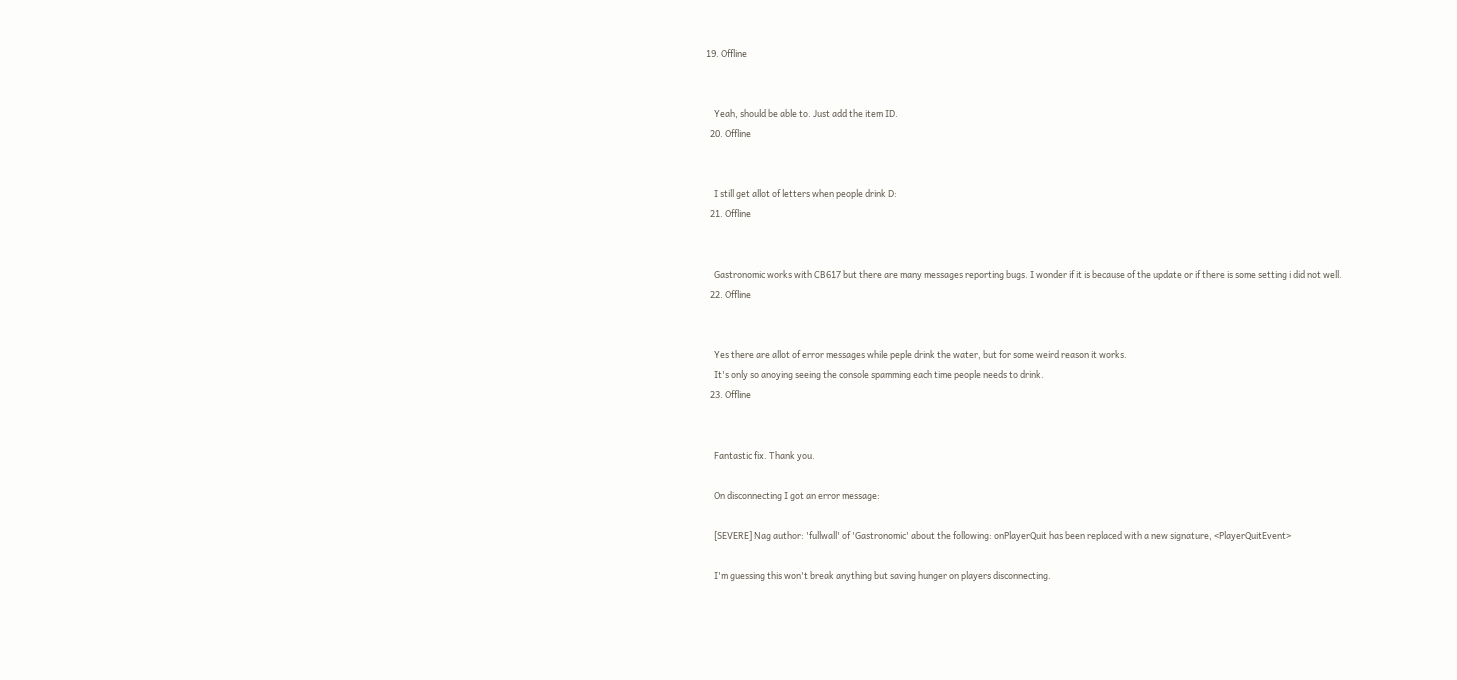19. Offline


    Yeah, should be able to. Just add the item ID.
  20. Offline


    I still get allot of letters when people drink D:
  21. Offline


    Gastronomic works with CB617 but there are many messages reporting bugs. I wonder if it is because of the update or if there is some setting i did not well.
  22. Offline


    Yes there are allot of error messages while peple drink the water, but for some weird reason it works.
    It's only so anoying seeing the console spamming each time people needs to drink.
  23. Offline


    Fantastic fix. Thank you.

    On disconnecting I got an error message:

    [SEVERE] Nag author: 'fullwall' of 'Gastronomic' about the following: onPlayerQuit has been replaced with a new signature, <PlayerQuitEvent>

    I'm guessing this won't break anything but saving hunger on players disconnecting.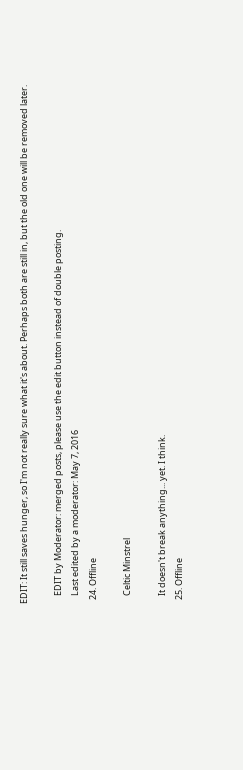EDIT: It still saves hunger, so I'm not really sure what it's about. Perhaps both are still in, but the old one will be removed later.

    EDIT by Moderator: merged posts, please use the edit button instead of double posting.
    Last edited by a moderator: May 7, 2016
  24. Offline

    Celtic Minstrel

    It doesn't break anything... yet. I think.
  25. Offline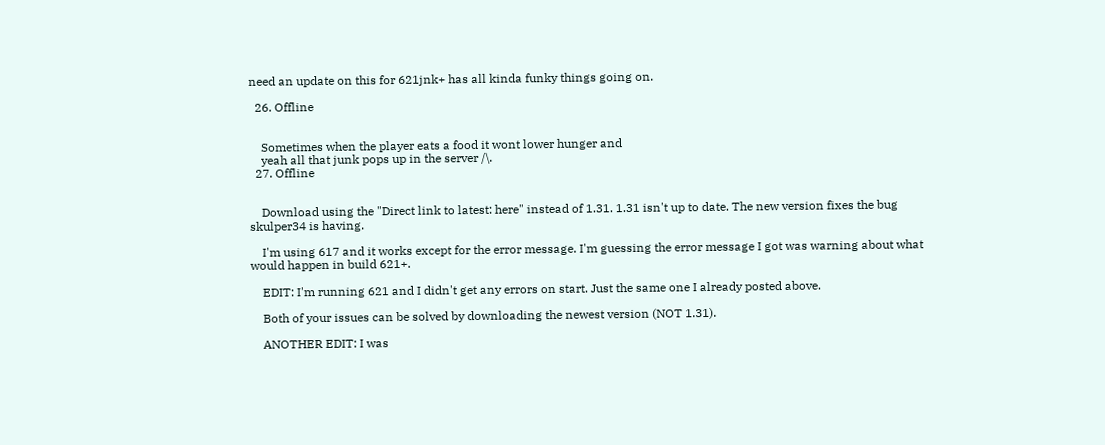need an update on this for 621jnk+ has all kinda funky things going on.

  26. Offline


    Sometimes when the player eats a food it wont lower hunger and
    yeah all that junk pops up in the server /\.
  27. Offline


    Download using the "Direct link to latest: here" instead of 1.31. 1.31 isn't up to date. The new version fixes the bug skulper34 is having.

    I'm using 617 and it works except for the error message. I'm guessing the error message I got was warning about what would happen in build 621+.

    EDIT: I'm running 621 and I didn't get any errors on start. Just the same one I already posted above.

    Both of your issues can be solved by downloading the newest version (NOT 1.31).

    ANOTHER EDIT: I was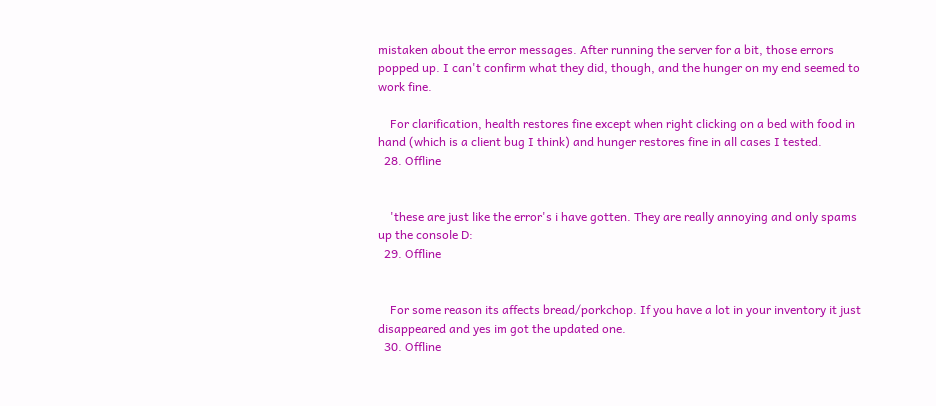mistaken about the error messages. After running the server for a bit, those errors popped up. I can't confirm what they did, though, and the hunger on my end seemed to work fine.

    For clarification, health restores fine except when right clicking on a bed with food in hand (which is a client bug I think) and hunger restores fine in all cases I tested.
  28. Offline


    'these are just like the error's i have gotten. They are really annoying and only spams up the console D:
  29. Offline


    For some reason its affects bread/porkchop. If you have a lot in your inventory it just disappeared and yes im got the updated one.
  30. Offline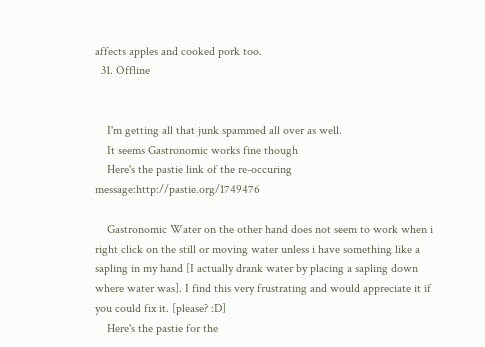affects apples and cooked pork too.
  31. Offline


    I'm getting all that junk spammed all over as well.
    It seems Gastronomic works fine though
    Here's the pastie link of the re-occuring message:http://pastie.org/1749476

    Gastronomic Water on the other hand does not seem to work when i right click on the still or moving water unless i have something like a sapling in my hand [I actually drank water by placing a sapling down where water was]. I find this very frustrating and would appreciate it if you could fix it. [please? :D]
    Here's the pastie for the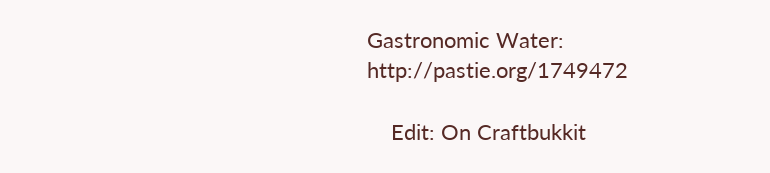Gastronomic Water: http://pastie.org/1749472

    Edit: On Craftbukkit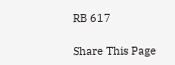RB 617

Share This Page